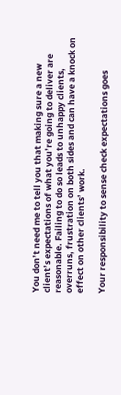You don’t need me to tell you that making sure a new client’s expectations of what you’re going to deliver are reasonable. Failing to do so leads to unhappy clients, overruns, frustration on both sides and can have a knock on effect on other clients’ work.

Your responsibility to sense check expectations goes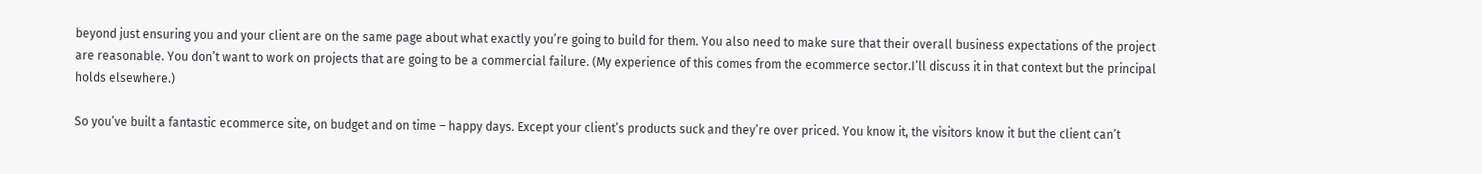beyond just ensuring you and your client are on the same page about what exactly you’re going to build for them. You also need to make sure that their overall business expectations of the project are reasonable. You don’t want to work on projects that are going to be a commercial failure. (My experience of this comes from the ecommerce sector.I’ll discuss it in that context but the principal holds elsewhere.)

So you’ve built a fantastic ecommerce site, on budget and on time – happy days. Except your client’s products suck and they’re over priced. You know it, the visitors know it but the client can’t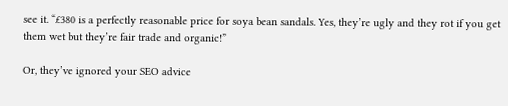see it. “£380 is a perfectly reasonable price for soya bean sandals. Yes, they’re ugly and they rot if you get them wet but they’re fair trade and organic!”

Or, they’ve ignored your SEO advice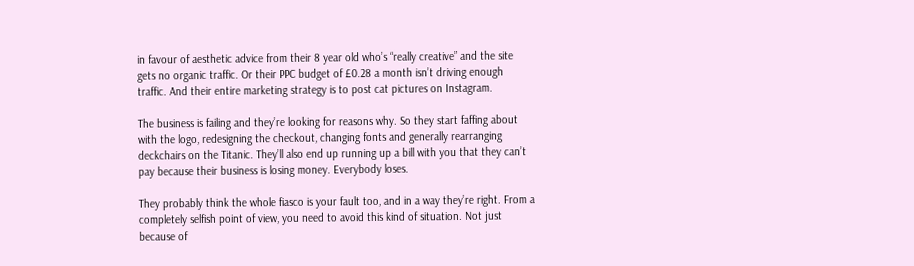in favour of aesthetic advice from their 8 year old who’s “really creative” and the site gets no organic traffic. Or their PPC budget of £0.28 a month isn’t driving enough traffic. And their entire marketing strategy is to post cat pictures on Instagram.

The business is failing and they’re looking for reasons why. So they start faffing about with the logo, redesigning the checkout, changing fonts and generally rearranging deckchairs on the Titanic. They’ll also end up running up a bill with you that they can’t pay because their business is losing money. Everybody loses.

They probably think the whole fiasco is your fault too, and in a way they’re right. From a completely selfish point of view, you need to avoid this kind of situation. Not just because of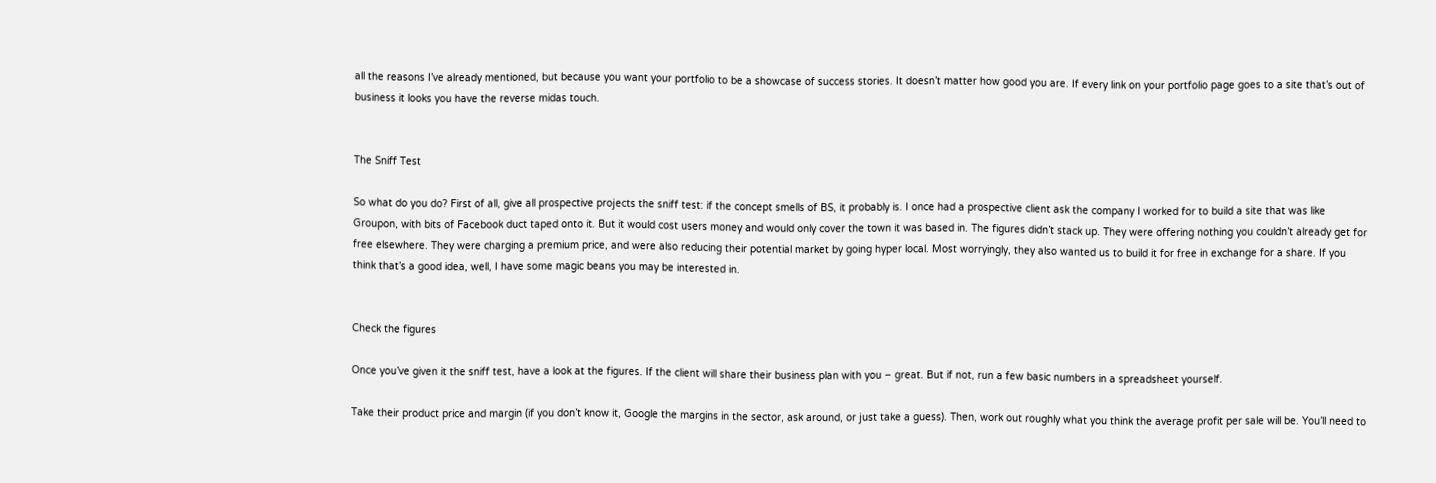all the reasons I’ve already mentioned, but because you want your portfolio to be a showcase of success stories. It doesn’t matter how good you are. If every link on your portfolio page goes to a site that’s out of business it looks you have the reverse midas touch.


The Sniff Test

So what do you do? First of all, give all prospective projects the sniff test: if the concept smells of BS, it probably is. I once had a prospective client ask the company I worked for to build a site that was like Groupon, with bits of Facebook duct taped onto it. But it would cost users money and would only cover the town it was based in. The figures didn’t stack up. They were offering nothing you couldn’t already get for free elsewhere. They were charging a premium price, and were also reducing their potential market by going hyper local. Most worryingly, they also wanted us to build it for free in exchange for a share. If you think that’s a good idea, well, I have some magic beans you may be interested in.


Check the figures

Once you’ve given it the sniff test, have a look at the figures. If the client will share their business plan with you – great. But if not, run a few basic numbers in a spreadsheet yourself.

Take their product price and margin (if you don’t know it, Google the margins in the sector, ask around, or just take a guess). Then, work out roughly what you think the average profit per sale will be. You’ll need to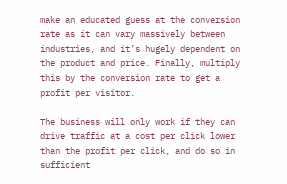make an educated guess at the conversion rate as it can vary massively between industries, and it’s hugely dependent on the product and price. Finally, multiply this by the conversion rate to get a profit per visitor.

The business will only work if they can drive traffic at a cost per click lower than the profit per click, and do so in sufficient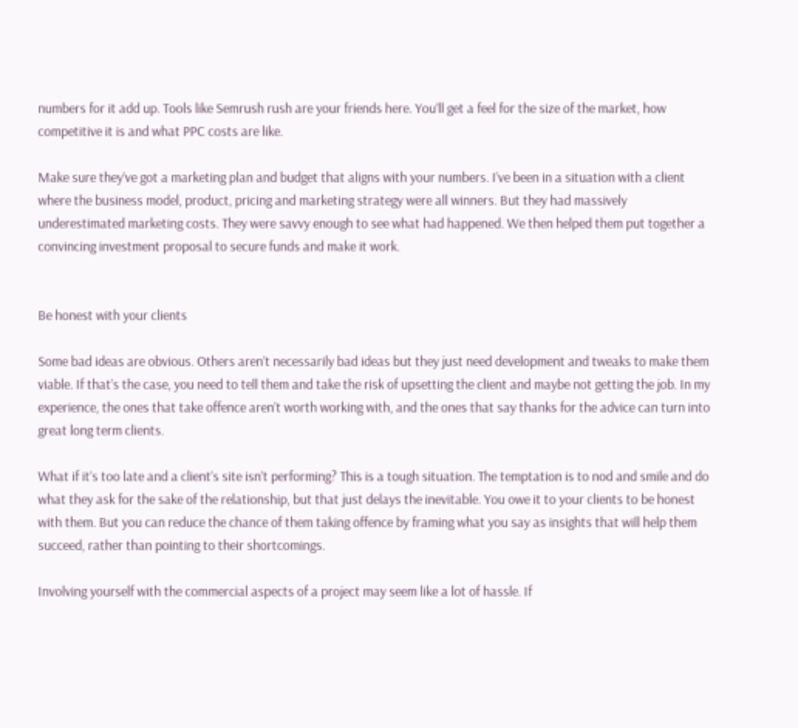numbers for it add up. Tools like Semrush rush are your friends here. You’ll get a feel for the size of the market, how competitive it is and what PPC costs are like.

Make sure they’ve got a marketing plan and budget that aligns with your numbers. I’ve been in a situation with a client where the business model, product, pricing and marketing strategy were all winners. But they had massively underestimated marketing costs. They were savvy enough to see what had happened. We then helped them put together a convincing investment proposal to secure funds and make it work.


Be honest with your clients

Some bad ideas are obvious. Others aren’t necessarily bad ideas but they just need development and tweaks to make them viable. If that’s the case, you need to tell them and take the risk of upsetting the client and maybe not getting the job. In my experience, the ones that take offence aren’t worth working with, and the ones that say thanks for the advice can turn into great long term clients.

What if it’s too late and a client’s site isn’t performing? This is a tough situation. The temptation is to nod and smile and do what they ask for the sake of the relationship, but that just delays the inevitable. You owe it to your clients to be honest with them. But you can reduce the chance of them taking offence by framing what you say as insights that will help them succeed, rather than pointing to their shortcomings.

Involving yourself with the commercial aspects of a project may seem like a lot of hassle. If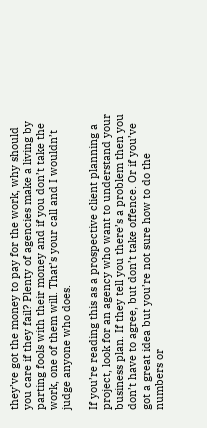they’ve got the money to pay for the work, why should you care if they fail? Plenty of agencies make a living by parting fools with their money and if you don’t take the work, one of them will. That’s your call and I wouldn’t judge anyone who does.

If you’re reading this as a prospective client planning a project, look for an agency who want to understand your business plan. If they tell you there’s a problem then you don’t have to agree, but don’t take offence. Or if you’ve got a great idea but you’re not sure how to do the numbers or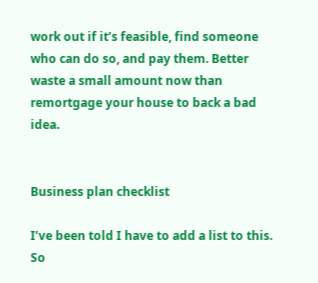work out if it’s feasible, find someone who can do so, and pay them. Better waste a small amount now than remortgage your house to back a bad idea.


Business plan checklist

I’ve been told I have to add a list to this. So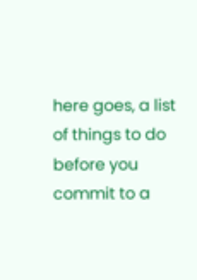here goes, a list of things to do before you commit to a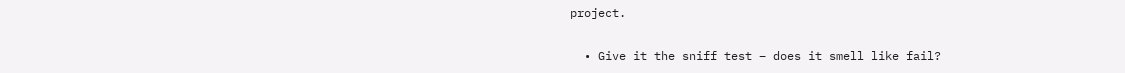project.

  • Give it the sniff test – does it smell like fail?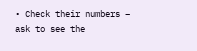• Check their numbers – ask to see the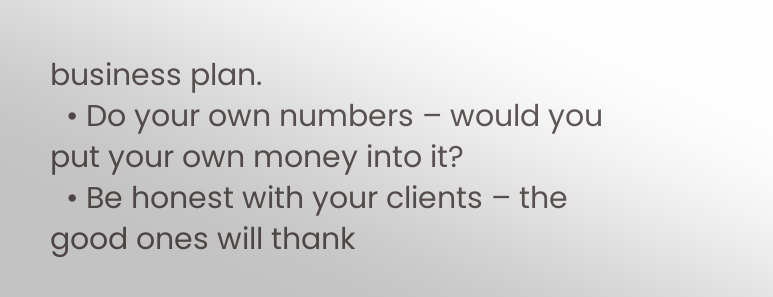business plan.
  • Do your own numbers – would you put your own money into it?
  • Be honest with your clients – the good ones will thank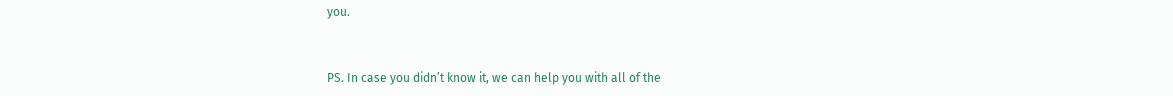you.


PS. In case you didn’t know it, we can help you with all of the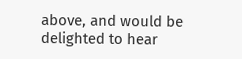above, and would be delighted to hear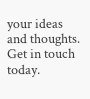your ideas and thoughts. Get in touch today.